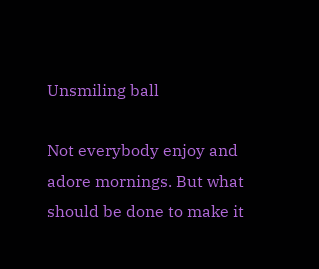Unsmiling ball

Not everybody enjoy and adore mornings. But what should be done to make it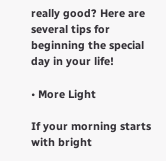really good? Here are several tips for beginning the special day in your life!

• More Light

If your morning starts with bright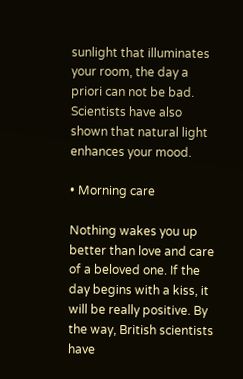sunlight that illuminates your room, the day a priori can not be bad. Scientists have also shown that natural light enhances your mood.

• Morning care

Nothing wakes you up better than love and care of a beloved one. If the day begins with a kiss, it will be really positive. By the way, British scientists have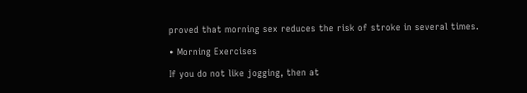proved that morning sex reduces the risk of stroke in several times.

• Morning Exercises

If you do not like jogging, then at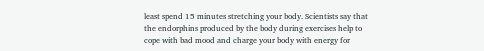least spend 15 minutes stretching your body. Scientists say that the endorphins produced by the body during exercises help to cope with bad mood and charge your body with energy for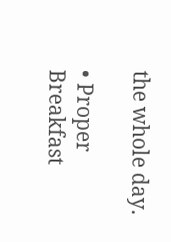the whole day.

• Proper Breakfast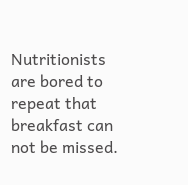Nutritionists are bored to repeat that breakfast can not be missed.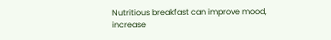Nutritious breakfast can improve mood, increase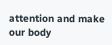attention and make our body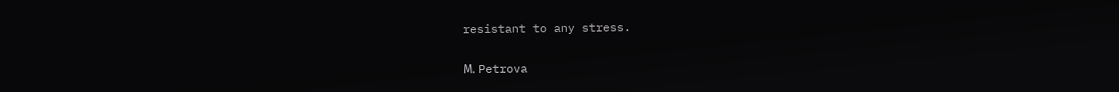resistant to any stress.

М. Petrova